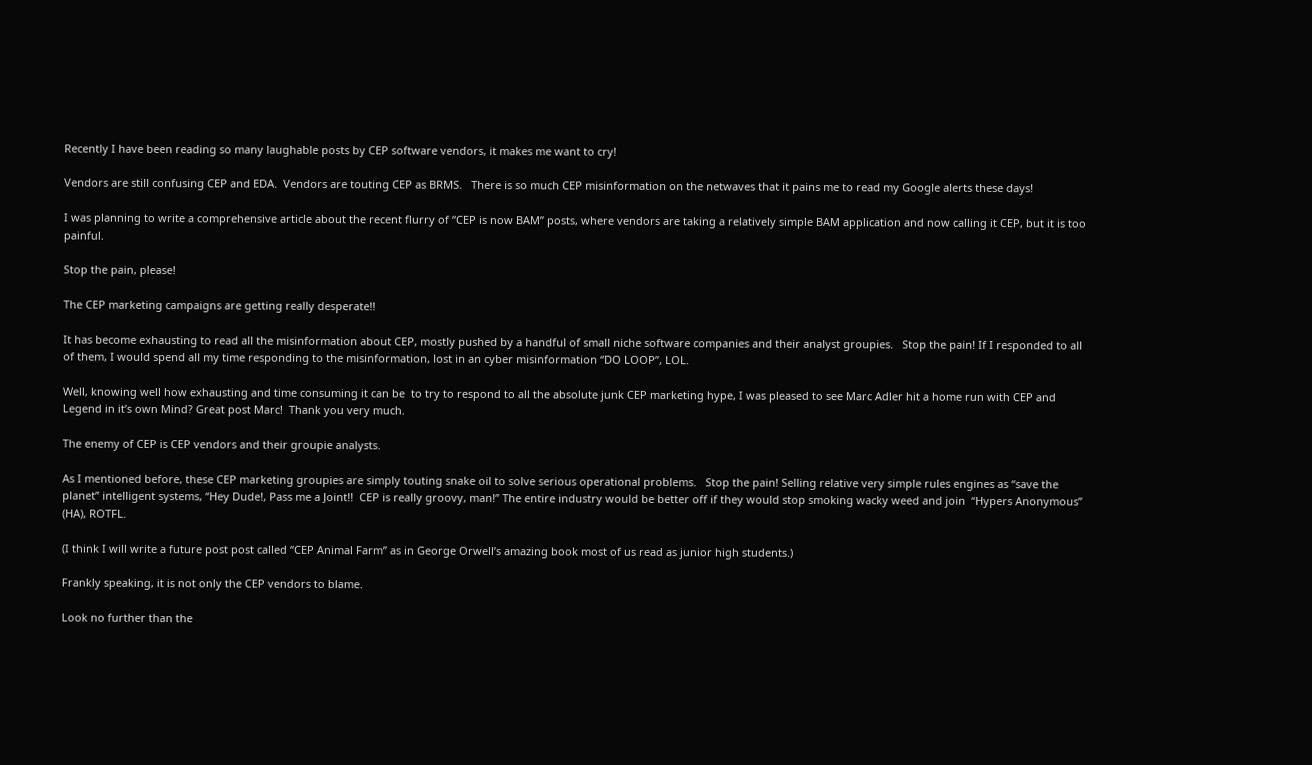Recently I have been reading so many laughable posts by CEP software vendors, it makes me want to cry!

Vendors are still confusing CEP and EDA.  Vendors are touting CEP as BRMS.   There is so much CEP misinformation on the netwaves that it pains me to read my Google alerts these days!

I was planning to write a comprehensive article about the recent flurry of “CEP is now BAM” posts, where vendors are taking a relatively simple BAM application and now calling it CEP, but it is too painful.

Stop the pain, please!

The CEP marketing campaigns are getting really desperate!!

It has become exhausting to read all the misinformation about CEP, mostly pushed by a handful of small niche software companies and their analyst groupies.   Stop the pain! If I responded to all of them, I would spend all my time responding to the misinformation, lost in an cyber misinformation “DO LOOP”, LOL.

Well, knowing well how exhausting and time consuming it can be  to try to respond to all the absolute junk CEP marketing hype, I was pleased to see Marc Adler hit a home run with CEP and Legend in it’s own Mind? Great post Marc!  Thank you very much.

The enemy of CEP is CEP vendors and their groupie analysts.

As I mentioned before, these CEP marketing groupies are simply touting snake oil to solve serious operational problems.   Stop the pain! Selling relative very simple rules engines as “save the planet” intelligent systems, “Hey Dude!, Pass me a Joint!!  CEP is really groovy, man!” The entire industry would be better off if they would stop smoking wacky weed and join  “Hypers Anonymous” (HA), ROTFL.

(I think I will write a future post post called “CEP Animal Farm” as in George Orwell’s amazing book most of us read as junior high students.)

Frankly speaking, it is not only the CEP vendors to blame.

Look no further than the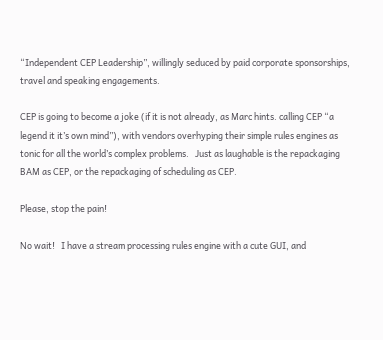“Independent CEP Leadership”, willingly seduced by paid corporate sponsorships, travel and speaking engagements.

CEP is going to become a joke (if it is not already, as Marc hints. calling CEP “a legend it it’s own mind”), with vendors overhyping their simple rules engines as tonic for all the world’s complex problems.   Just as laughable is the repackaging BAM as CEP, or the repackaging of scheduling as CEP.

Please, stop the pain!

No wait!   I have a stream processing rules engine with a cute GUI, and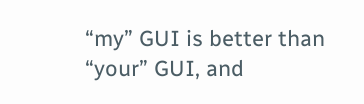“my” GUI is better than “your” GUI, and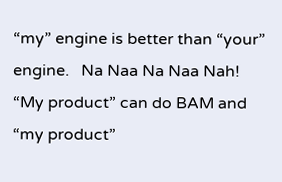“my” engine is better than “your” engine.   Na Naa Na Naa Nah!   “My product” can do BAM and “my product”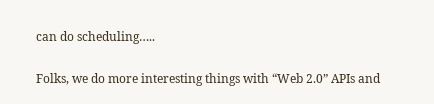can do scheduling…..

Folks, we do more interesting things with “Web 2.0” APIs and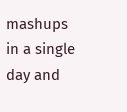mashups in a single day and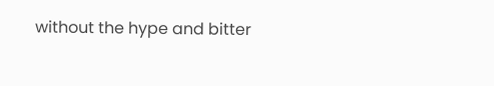without the hype and bitter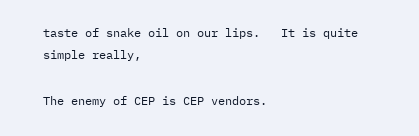taste of snake oil on our lips.   It is quite simple really,

The enemy of CEP is CEP vendors.